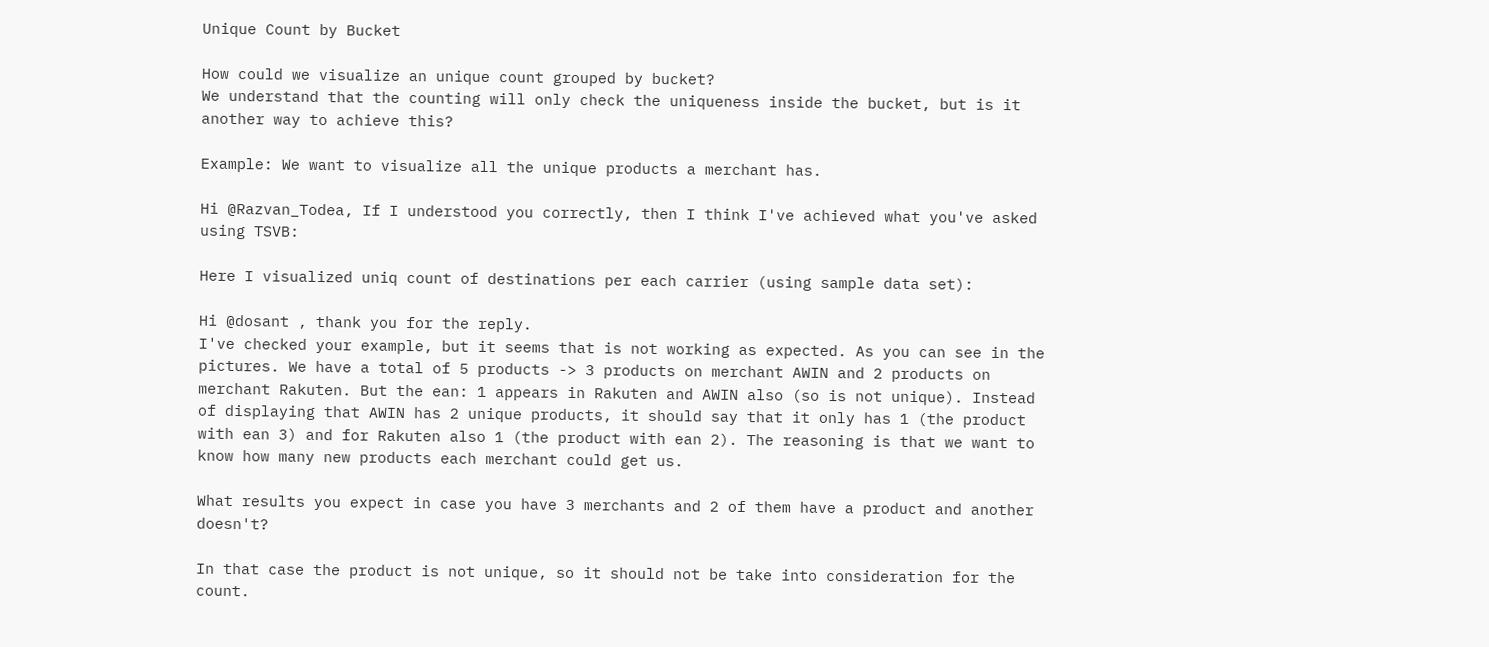Unique Count by Bucket

How could we visualize an unique count grouped by bucket?
We understand that the counting will only check the uniqueness inside the bucket, but is it another way to achieve this?

Example: We want to visualize all the unique products a merchant has.

Hi @Razvan_Todea, If I understood you correctly, then I think I've achieved what you've asked using TSVB:

Here I visualized uniq count of destinations per each carrier (using sample data set):

Hi @dosant , thank you for the reply.
I've checked your example, but it seems that is not working as expected. As you can see in the pictures. We have a total of 5 products -> 3 products on merchant AWIN and 2 products on merchant Rakuten. But the ean: 1 appears in Rakuten and AWIN also (so is not unique). Instead of displaying that AWIN has 2 unique products, it should say that it only has 1 (the product with ean 3) and for Rakuten also 1 (the product with ean 2). The reasoning is that we want to know how many new products each merchant could get us.

What results you expect in case you have 3 merchants and 2 of them have a product and another doesn't?

In that case the product is not unique, so it should not be take into consideration for the count.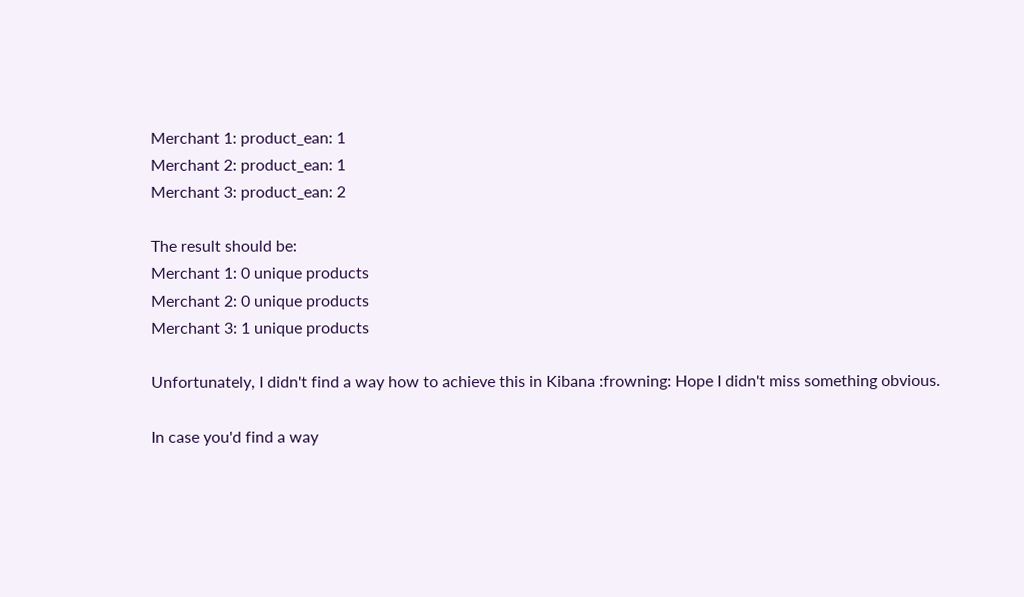Merchant 1: product_ean: 1
Merchant 2: product_ean: 1
Merchant 3: product_ean: 2

The result should be:
Merchant 1: 0 unique products
Merchant 2: 0 unique products
Merchant 3: 1 unique products

Unfortunately, I didn't find a way how to achieve this in Kibana :frowning: Hope I didn't miss something obvious.

In case you'd find a way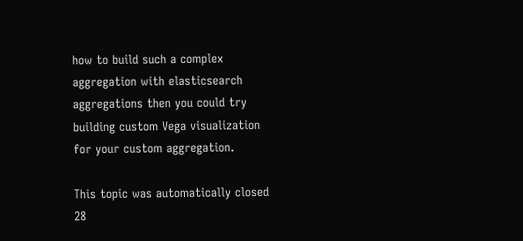how to build such a complex aggregation with elasticsearch aggregations then you could try building custom Vega visualization for your custom aggregation.

This topic was automatically closed 28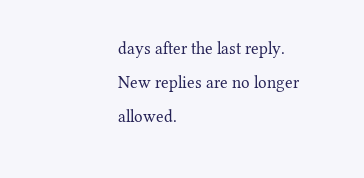days after the last reply. New replies are no longer allowed.